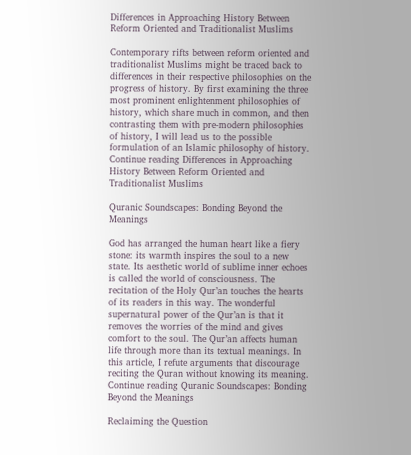Differences in Approaching History Between Reform Oriented and Traditionalist Muslims

Contemporary rifts between reform oriented and traditionalist Muslims might be traced back to differences in their respective philosophies on the progress of history. By first examining the three most prominent enlightenment philosophies of history, which share much in common, and then contrasting them with pre-modern philosophies of history, I will lead us to the possible formulation of an Islamic philosophy of history.  Continue reading Differences in Approaching History Between Reform Oriented and Traditionalist Muslims

Quranic Soundscapes: Bonding Beyond the Meanings

God has arranged the human heart like a fiery stone: its warmth inspires the soul to a new state. Its aesthetic world of sublime inner echoes is called the world of consciousness. The recitation of the Holy Qur’an touches the hearts of its readers in this way. The wonderful supernatural power of the Qur’an is that it removes the worries of the mind and gives comfort to the soul. The Qur’an affects human life through more than its textual meanings. In this article, I refute arguments that discourage reciting the Quran without knowing its meaning. Continue reading Quranic Soundscapes: Bonding Beyond the Meanings

Reclaiming the Question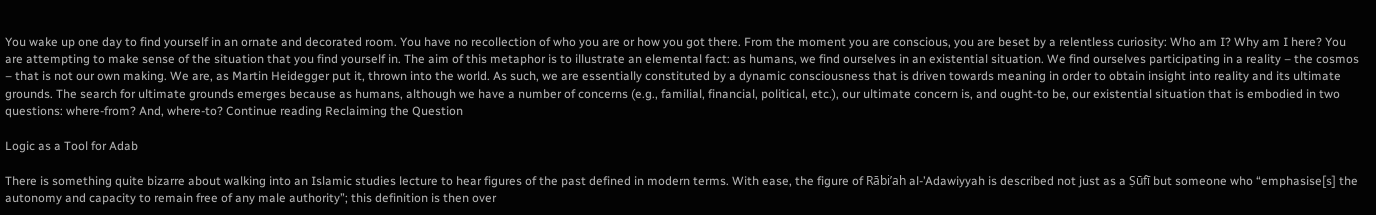You wake up one day to find yourself in an ornate and decorated room. You have no recollection of who you are or how you got there. From the moment you are conscious, you are beset by a relentless curiosity: Who am I? Why am I here? You are attempting to make sense of the situation that you find yourself in. The aim of this metaphor is to illustrate an elemental fact: as humans, we find ourselves in an existential situation. We find ourselves participating in a reality – the cosmos – that is not our own making. We are, as Martin Heidegger put it, thrown into the world. As such, we are essentially constituted by a dynamic consciousness that is driven towards meaning in order to obtain insight into reality and its ultimate grounds. The search for ultimate grounds emerges because as humans, although we have a number of concerns (e.g., familial, financial, political, etc.), our ultimate concern is, and ought-to be, our existential situation that is embodied in two questions: where-from? And, where-to? Continue reading Reclaiming the Question

Logic as a Tool for Adab

There is something quite bizarre about walking into an Islamic studies lecture to hear figures of the past defined in modern terms. With ease, the figure of Rābi’ah al-’Adawiyyah is described not just as a Ṣūfī but someone who “emphasise[s] the autonomy and capacity to remain free of any male authority”; this definition is then over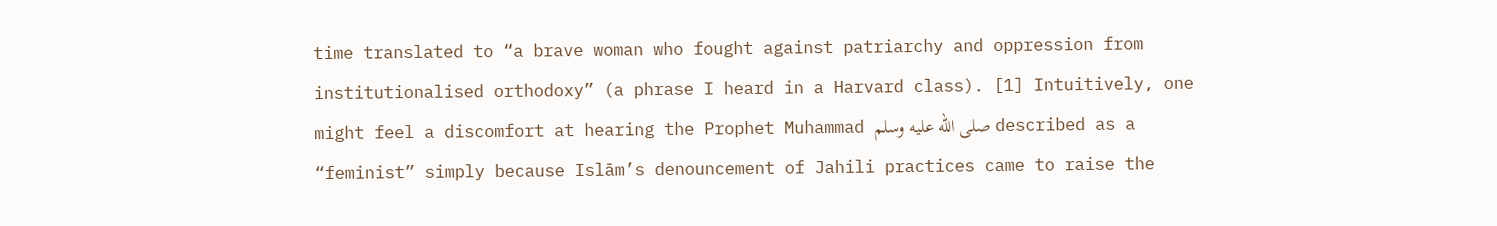time translated to “a brave woman who fought against patriarchy and oppression from institutionalised orthodoxy” (a phrase I heard in a Harvard class). [1] Intuitively, one might feel a discomfort at hearing the Prophet Muhammad صلى الله عليه وسلم described as a “feminist” simply because Islām’s denouncement of Jahili practices came to raise the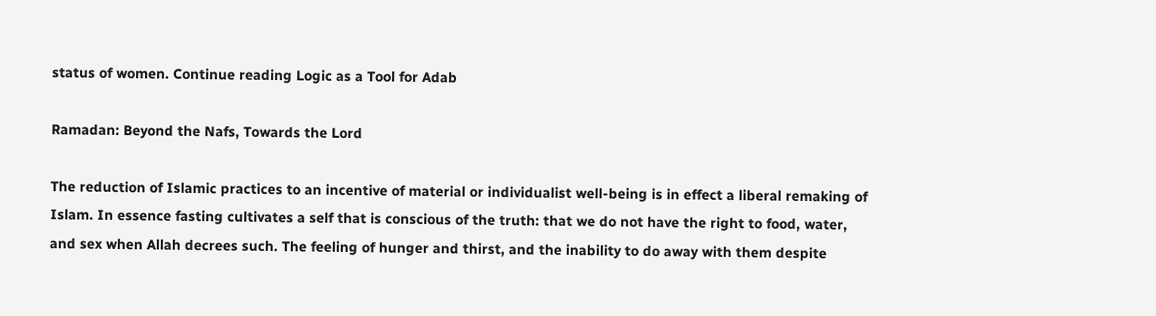status of women. Continue reading Logic as a Tool for Adab

Ramadan: Beyond the Nafs, Towards the Lord

The reduction of Islamic practices to an incentive of material or individualist well-being is in effect a liberal remaking of Islam. In essence fasting cultivates a self that is conscious of the truth: that we do not have the right to food, water, and sex when Allah decrees such. The feeling of hunger and thirst, and the inability to do away with them despite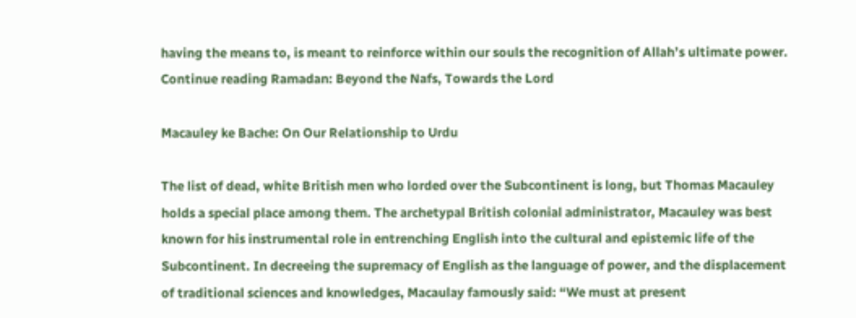having the means to, is meant to reinforce within our souls the recognition of Allah’s ultimate power. Continue reading Ramadan: Beyond the Nafs, Towards the Lord

Macauley ke Bache: On Our Relationship to Urdu

The list of dead, white British men who lorded over the Subcontinent is long, but Thomas Macauley holds a special place among them. The archetypal British colonial administrator, Macauley was best known for his instrumental role in entrenching English into the cultural and epistemic life of the Subcontinent. In decreeing the supremacy of English as the language of power, and the displacement of traditional sciences and knowledges, Macaulay famously said: “We must at present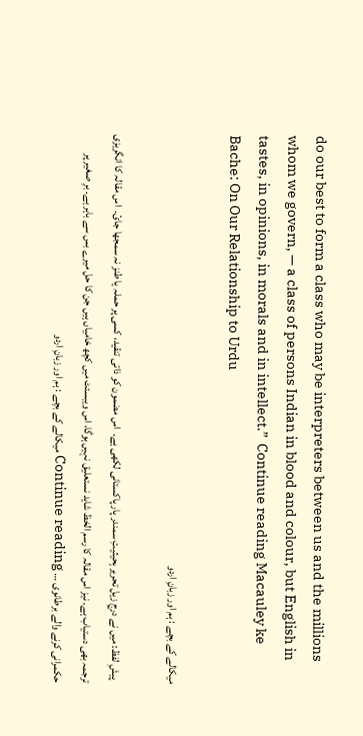do our best to form a class who may be interpreters between us and the millions whom we govern, — a class of persons Indian in blood and colour, but English in tastes, in opinions, in morals and in intellect.”  Continue reading Macauley ke Bache: On Our Relationship to Urdu

میکالے کے بچے : ہم اور زبانِ اردو

  پیشِ لفظ: میں نے درجِ زیل تحریر بِحیثیتِ سمندر پار پاکستانی لکھی ہے۔  اس مضمون کو ذاتی تنقید، کسی پر حملہ یا طنز نہ سمجھا جائ۔  اس مقالہ کا انگریزی ترجمہ بھی دستیاب ہے۔ نیز اس مقالہ کا رسم الخظ شاید نستعلیق نہیں ہوگا، اس ویبسئٹ میں کچھ خامیاں ہیں جن کا حل میرے بس سے باہر ہے۔ برِ صغیر پر حکمرانی کرنے والے برطانوی … Continue reading میکالے کے بچے : ہم اور زبانِ اردو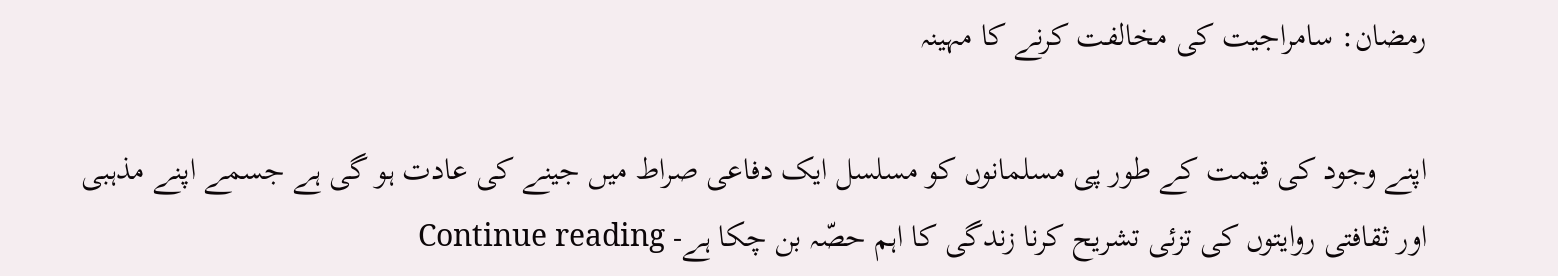رمضان: سامراجیت کی مخالفت کرنے کا مہینہ

اپنے وجود کی قیمت کے طور پی مسلمانوں کو مسلسل ایک دفاعی صراط میں جینے کی عادت ہو گی ہے جسمے اپنے مذہبی اور ثقافتی روایتوں کی تزئی تشریح کرنا زندگی کا اہم حصّہ بن چکا ہے- Continue reading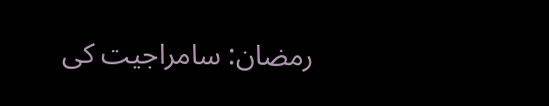رمضان: سامراجیت کی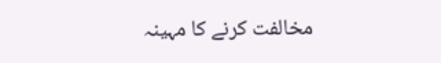مخالفت کرنے کا مہینہ